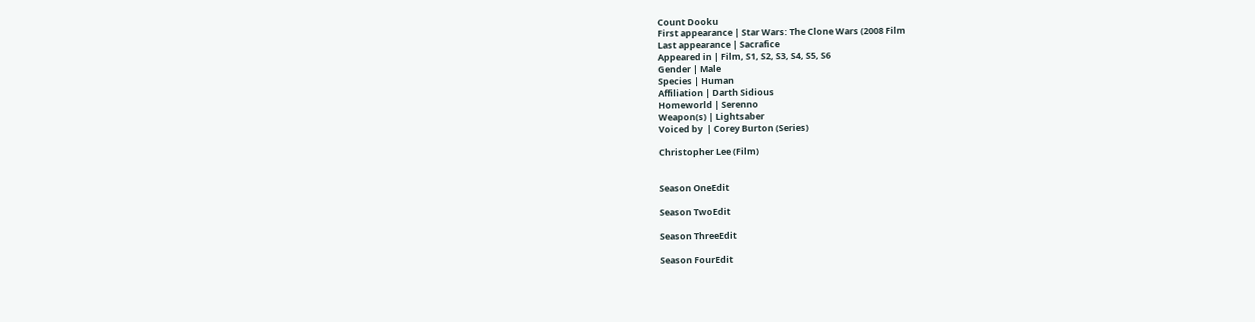Count Dooku
First appearance | Star Wars: The Clone Wars (2008 Film
Last appearance | Sacrafice
Appeared in | Film, S1, S2, S3, S4, S5, S6
Gender | Male
Species | Human
Affiliation | Darth Sidious
Homeworld | Serenno
Weapon(s) | Lightsaber
Voiced by  | Corey Burton (Series)

Christopher Lee (Film)


Season OneEdit

Season TwoEdit

Season ThreeEdit

Season FourEdit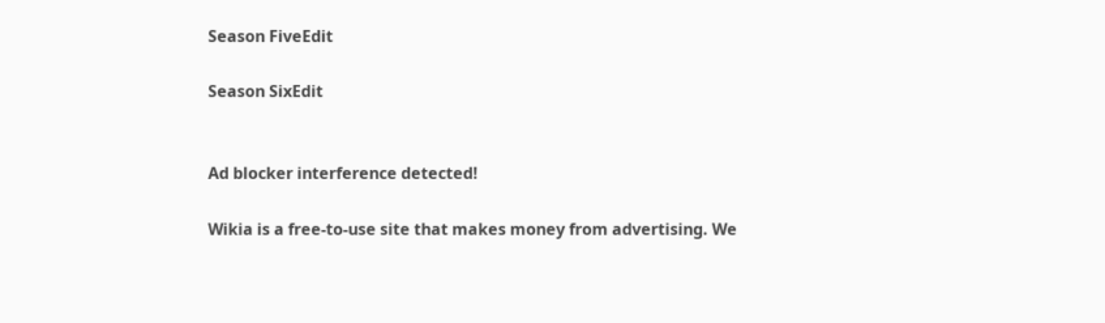Season FiveEdit

Season SixEdit


Ad blocker interference detected!

Wikia is a free-to-use site that makes money from advertising. We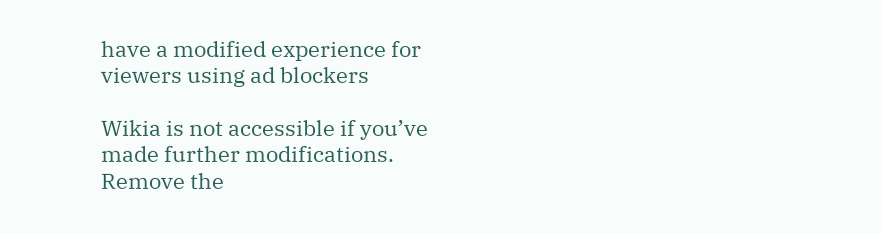have a modified experience for viewers using ad blockers

Wikia is not accessible if you’ve made further modifications. Remove the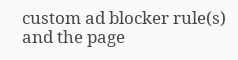custom ad blocker rule(s) and the page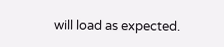will load as expected.